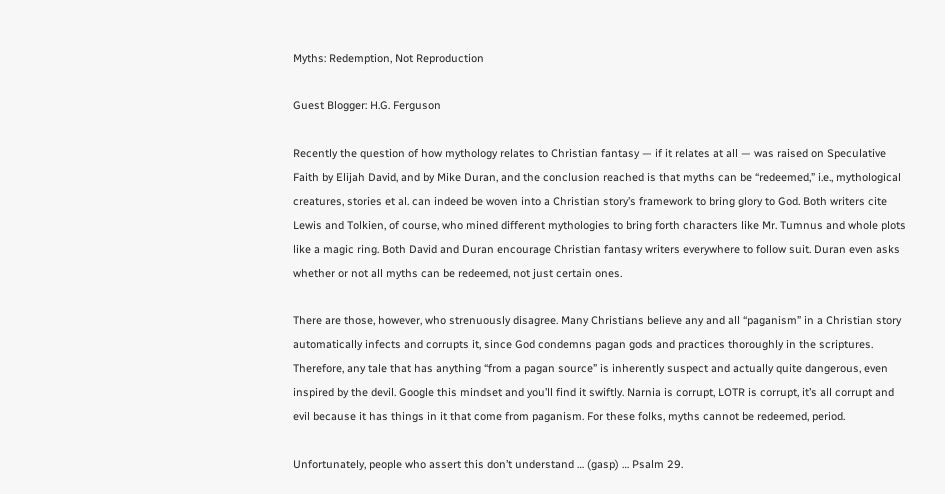Myths: Redemption, Not Reproduction

Guest Blogger: H.G. Ferguson

Recently the question of how mythology relates to Christian fantasy — if it relates at all — was raised on Speculative Faith by Elijah David, and by Mike Duran, and the conclusion reached is that myths can be “redeemed,” i.e., mythological creatures, stories et al. can indeed be woven into a Christian story’s framework to bring glory to God. Both writers cite Lewis and Tolkien, of course, who mined different mythologies to bring forth characters like Mr. Tumnus and whole plots like a magic ring. Both David and Duran encourage Christian fantasy writers everywhere to follow suit. Duran even asks whether or not all myths can be redeemed, not just certain ones.

There are those, however, who strenuously disagree. Many Christians believe any and all “paganism” in a Christian story automatically infects and corrupts it, since God condemns pagan gods and practices thoroughly in the scriptures. Therefore, any tale that has anything “from a pagan source” is inherently suspect and actually quite dangerous, even inspired by the devil. Google this mindset and you’ll find it swiftly. Narnia is corrupt, LOTR is corrupt, it’s all corrupt and evil because it has things in it that come from paganism. For these folks, myths cannot be redeemed, period.

Unfortunately, people who assert this don’t understand … (gasp) … Psalm 29.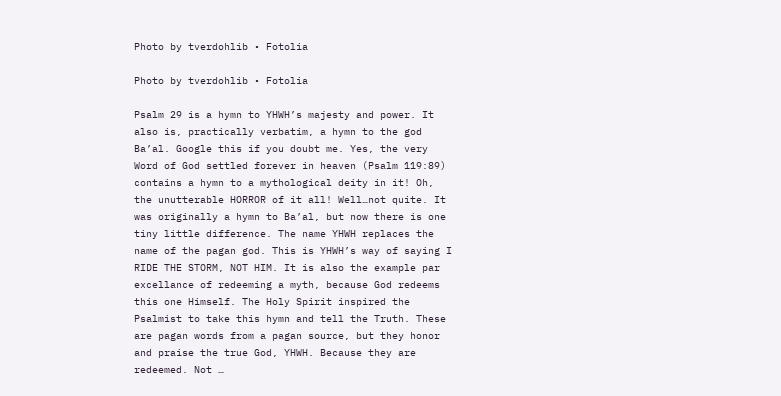Photo by tverdohlib • Fotolia

Photo by tverdohlib • Fotolia

Psalm 29 is a hymn to YHWH’s majesty and power. It also is, practically verbatim, a hymn to the god Ba’al. Google this if you doubt me. Yes, the very Word of God settled forever in heaven (Psalm 119:89) contains a hymn to a mythological deity in it! Oh, the unutterable HORROR of it all! Well…not quite. It was originally a hymn to Ba’al, but now there is one tiny little difference. The name YHWH replaces the name of the pagan god. This is YHWH’s way of saying I RIDE THE STORM, NOT HIM. It is also the example par excellance of redeeming a myth, because God redeems this one Himself. The Holy Spirit inspired the Psalmist to take this hymn and tell the Truth. These are pagan words from a pagan source, but they honor and praise the true God, YHWH. Because they are redeemed. Not …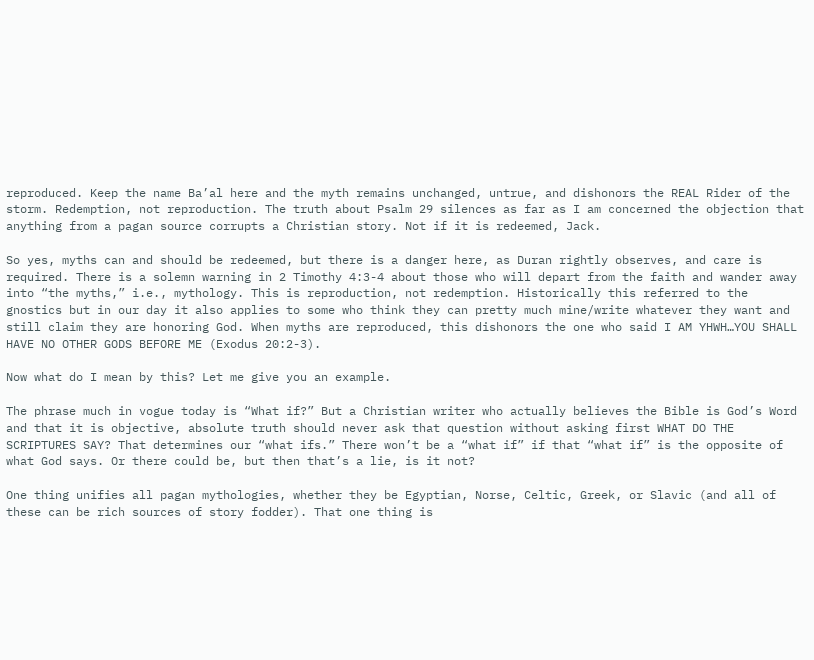reproduced. Keep the name Ba’al here and the myth remains unchanged, untrue, and dishonors the REAL Rider of the storm. Redemption, not reproduction. The truth about Psalm 29 silences as far as I am concerned the objection that anything from a pagan source corrupts a Christian story. Not if it is redeemed, Jack.

So yes, myths can and should be redeemed, but there is a danger here, as Duran rightly observes, and care is required. There is a solemn warning in 2 Timothy 4:3-4 about those who will depart from the faith and wander away into “the myths,” i.e., mythology. This is reproduction, not redemption. Historically this referred to the gnostics but in our day it also applies to some who think they can pretty much mine/write whatever they want and still claim they are honoring God. When myths are reproduced, this dishonors the one who said I AM YHWH…YOU SHALL HAVE NO OTHER GODS BEFORE ME (Exodus 20:2-3).

Now what do I mean by this? Let me give you an example.

The phrase much in vogue today is “What if?” But a Christian writer who actually believes the Bible is God’s Word and that it is objective, absolute truth should never ask that question without asking first WHAT DO THE SCRIPTURES SAY? That determines our “what ifs.” There won’t be a “what if” if that “what if” is the opposite of what God says. Or there could be, but then that’s a lie, is it not?

One thing unifies all pagan mythologies, whether they be Egyptian, Norse, Celtic, Greek, or Slavic (and all of these can be rich sources of story fodder). That one thing is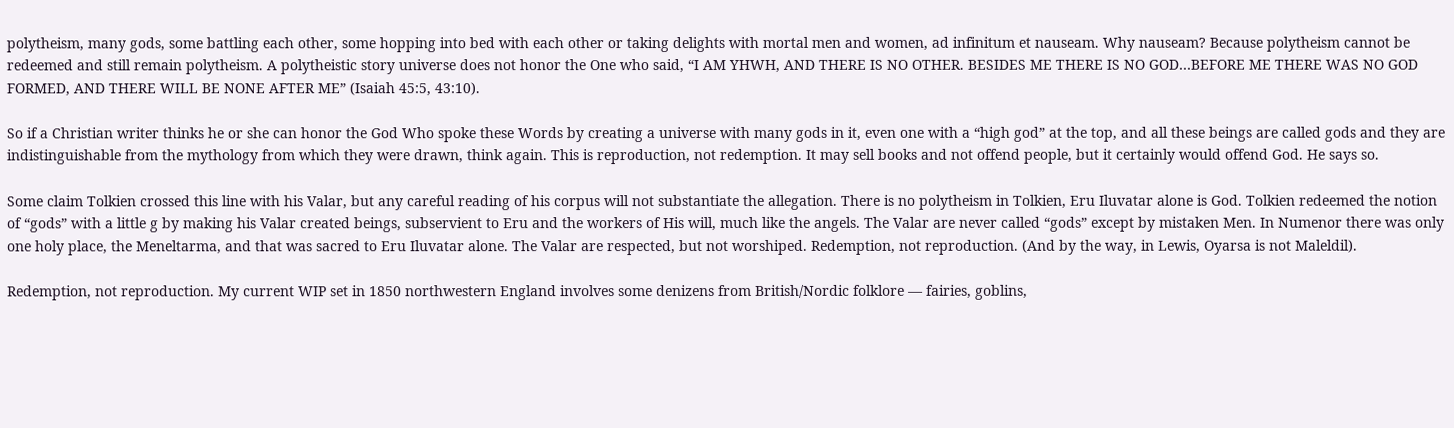polytheism, many gods, some battling each other, some hopping into bed with each other or taking delights with mortal men and women, ad infinitum et nauseam. Why nauseam? Because polytheism cannot be redeemed and still remain polytheism. A polytheistic story universe does not honor the One who said, “I AM YHWH, AND THERE IS NO OTHER. BESIDES ME THERE IS NO GOD…BEFORE ME THERE WAS NO GOD FORMED, AND THERE WILL BE NONE AFTER ME” (Isaiah 45:5, 43:10).

So if a Christian writer thinks he or she can honor the God Who spoke these Words by creating a universe with many gods in it, even one with a “high god” at the top, and all these beings are called gods and they are indistinguishable from the mythology from which they were drawn, think again. This is reproduction, not redemption. It may sell books and not offend people, but it certainly would offend God. He says so.

Some claim Tolkien crossed this line with his Valar, but any careful reading of his corpus will not substantiate the allegation. There is no polytheism in Tolkien, Eru Iluvatar alone is God. Tolkien redeemed the notion of “gods” with a little g by making his Valar created beings, subservient to Eru and the workers of His will, much like the angels. The Valar are never called “gods” except by mistaken Men. In Numenor there was only one holy place, the Meneltarma, and that was sacred to Eru Iluvatar alone. The Valar are respected, but not worshiped. Redemption, not reproduction. (And by the way, in Lewis, Oyarsa is not Maleldil).

Redemption, not reproduction. My current WIP set in 1850 northwestern England involves some denizens from British/Nordic folklore — fairies, goblins,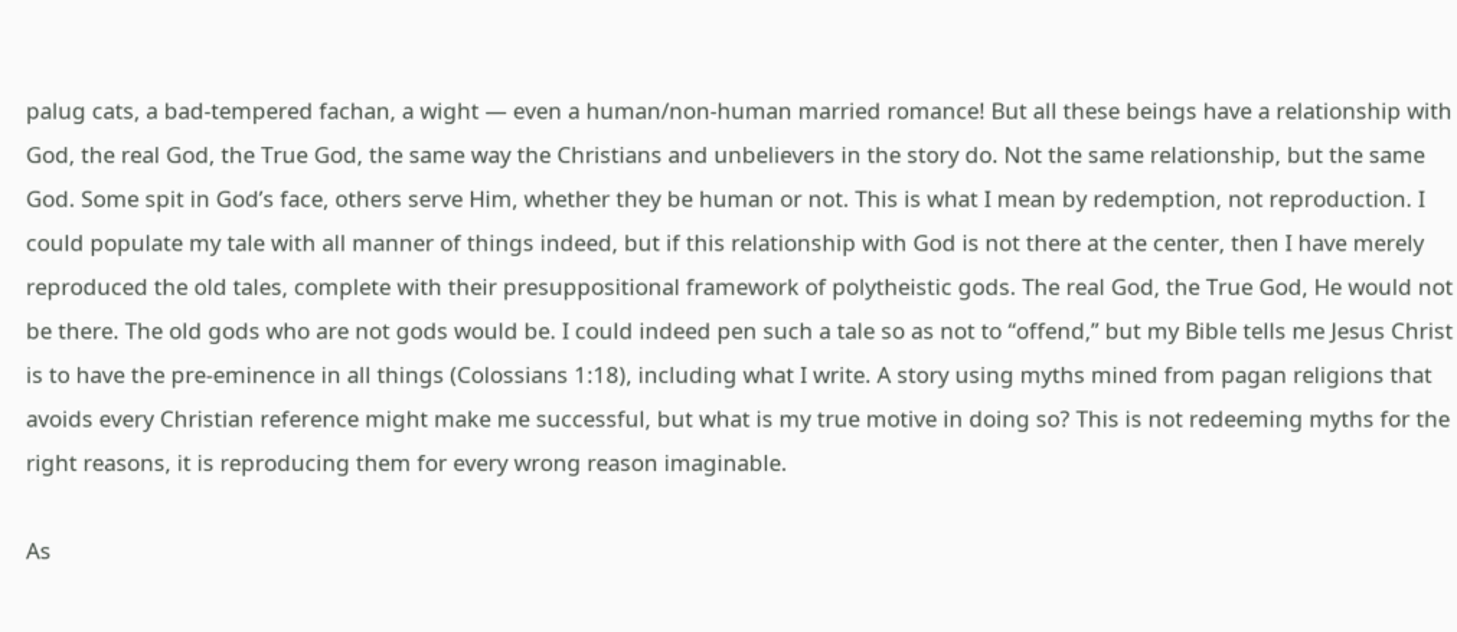palug cats, a bad-tempered fachan, a wight — even a human/non-human married romance! But all these beings have a relationship with God, the real God, the True God, the same way the Christians and unbelievers in the story do. Not the same relationship, but the same God. Some spit in God’s face, others serve Him, whether they be human or not. This is what I mean by redemption, not reproduction. I could populate my tale with all manner of things indeed, but if this relationship with God is not there at the center, then I have merely reproduced the old tales, complete with their presuppositional framework of polytheistic gods. The real God, the True God, He would not be there. The old gods who are not gods would be. I could indeed pen such a tale so as not to “offend,” but my Bible tells me Jesus Christ is to have the pre-eminence in all things (Colossians 1:18), including what I write. A story using myths mined from pagan religions that avoids every Christian reference might make me successful, but what is my true motive in doing so? This is not redeeming myths for the right reasons, it is reproducing them for every wrong reason imaginable.

As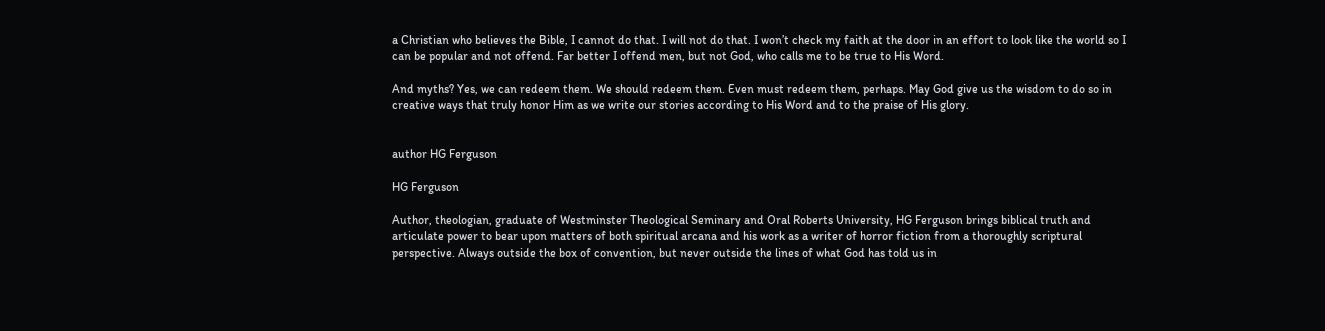a Christian who believes the Bible, I cannot do that. I will not do that. I won’t check my faith at the door in an effort to look like the world so I can be popular and not offend. Far better I offend men, but not God, who calls me to be true to His Word.

And myths? Yes, we can redeem them. We should redeem them. Even must redeem them, perhaps. May God give us the wisdom to do so in creative ways that truly honor Him as we write our stories according to His Word and to the praise of His glory.


author HG Ferguson

HG Ferguson

Author, theologian, graduate of Westminster Theological Seminary and Oral Roberts University, HG Ferguson brings biblical truth and articulate power to bear upon matters of both spiritual arcana and his work as a writer of horror fiction from a thoroughly scriptural perspective. Always outside the box of convention, but never outside the lines of what God has told us in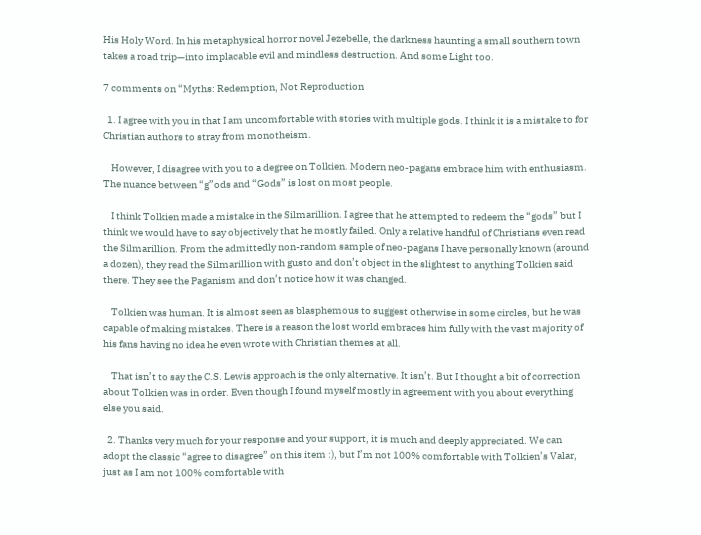His Holy Word. In his metaphysical horror novel Jezebelle, the darkness haunting a small southern town takes a road trip—into implacable evil and mindless destruction. And some Light too.

7 comments on “Myths: Redemption, Not Reproduction

  1. I agree with you in that I am uncomfortable with stories with multiple gods. I think it is a mistake to for Christian authors to stray from monotheism.

    However, I disagree with you to a degree on Tolkien. Modern neo-pagans embrace him with enthusiasm. The nuance between “g”ods and “Gods” is lost on most people.

    I think Tolkien made a mistake in the Silmarillion. I agree that he attempted to redeem the “gods” but I think we would have to say objectively that he mostly failed. Only a relative handful of Christians even read the Silmarillion. From the admittedly non-random sample of neo-pagans I have personally known (around a dozen), they read the Silmarillion with gusto and don’t object in the slightest to anything Tolkien said there. They see the Paganism and don’t notice how it was changed.

    Tolkien was human. It is almost seen as blasphemous to suggest otherwise in some circles, but he was capable of making mistakes. There is a reason the lost world embraces him fully with the vast majority of his fans having no idea he even wrote with Christian themes at all.

    That isn’t to say the C.S. Lewis approach is the only alternative. It isn’t. But I thought a bit of correction about Tolkien was in order. Even though I found myself mostly in agreement with you about everything else you said.

  2. Thanks very much for your response and your support, it is much and deeply appreciated. We can adopt the classic “agree to disagree” on this item :), but I’m not 100% comfortable with Tolkien’s Valar, just as I am not 100% comfortable with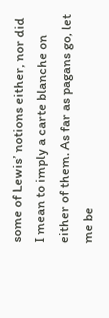some of Lewis’ notions either, nor did I mean to imply a carte blanche on either of them. As far as pagans go, let me be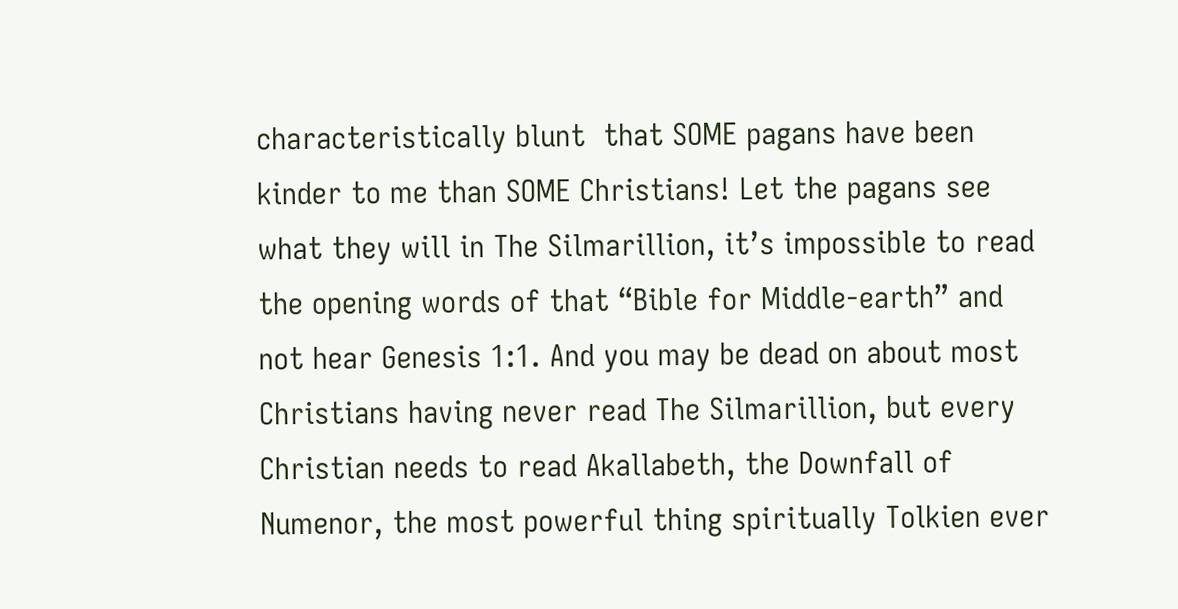characteristically blunt  that SOME pagans have been kinder to me than SOME Christians! Let the pagans see what they will in The Silmarillion, it’s impossible to read the opening words of that “Bible for Middle-earth” and not hear Genesis 1:1. And you may be dead on about most Christians having never read The Silmarillion, but every Christian needs to read Akallabeth, the Downfall of Numenor, the most powerful thing spiritually Tolkien ever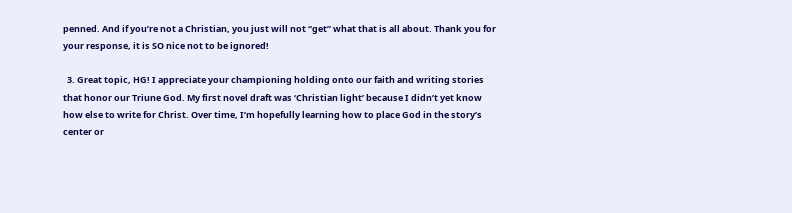penned. And if you’re not a Christian, you just will not “get” what that is all about. Thank you for your response, it is SO nice not to be ignored!

  3. Great topic, HG! I appreciate your championing holding onto our faith and writing stories that honor our Triune God. My first novel draft was ‘Christian light’ because I didn’t yet know how else to write for Christ. Over time, I’m hopefully learning how to place God in the story’s center or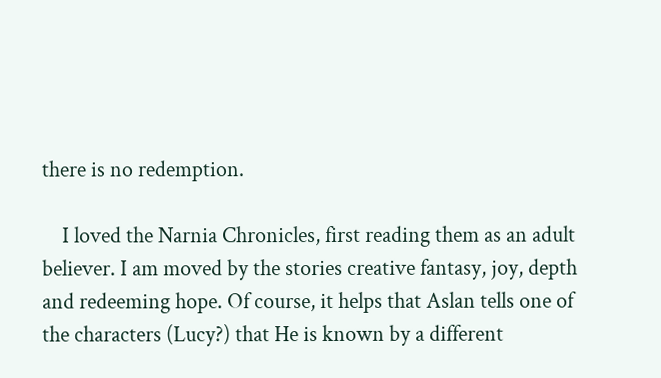there is no redemption.

    I loved the Narnia Chronicles, first reading them as an adult believer. I am moved by the stories creative fantasy, joy, depth and redeeming hope. Of course, it helps that Aslan tells one of the characters (Lucy?) that He is known by a different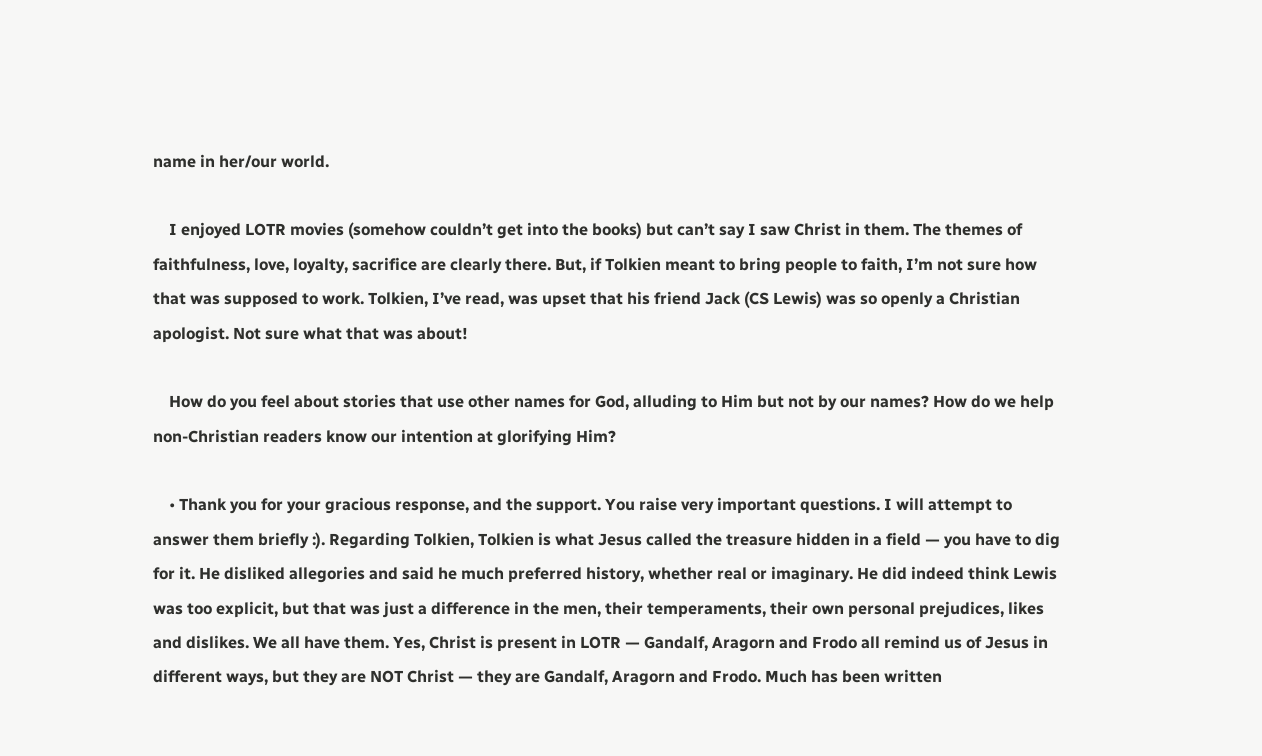name in her/our world.

    I enjoyed LOTR movies (somehow couldn’t get into the books) but can’t say I saw Christ in them. The themes of faithfulness, love, loyalty, sacrifice are clearly there. But, if Tolkien meant to bring people to faith, I’m not sure how that was supposed to work. Tolkien, I’ve read, was upset that his friend Jack (CS Lewis) was so openly a Christian apologist. Not sure what that was about!

    How do you feel about stories that use other names for God, alluding to Him but not by our names? How do we help non-Christian readers know our intention at glorifying Him?

    • Thank you for your gracious response, and the support. You raise very important questions. I will attempt to answer them briefly :). Regarding Tolkien, Tolkien is what Jesus called the treasure hidden in a field — you have to dig for it. He disliked allegories and said he much preferred history, whether real or imaginary. He did indeed think Lewis was too explicit, but that was just a difference in the men, their temperaments, their own personal prejudices, likes and dislikes. We all have them. Yes, Christ is present in LOTR — Gandalf, Aragorn and Frodo all remind us of Jesus in different ways, but they are NOT Christ — they are Gandalf, Aragorn and Frodo. Much has been written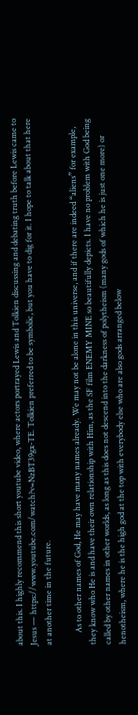about this. I highly recommend this short youtube video, where actors portrayed Lewis and Tolkien discussing and debating truth before Lewis came to Jesus — https://www.youtube.com/watch?v=NzBT39gx-TE. Tolkien preferred to be symbolic, but you have to dig for it. I hope to talk about that here at another time in the future.

      As to other names of God, He may have many names already. We may not be alone in this universe, and if there are indeed “aliens” for example, they know who He is and have their own relationship with Him, as the SF film ENEMY MINE so beautifully depicts. I have no problem with God being called by other names in other worlds, as long as this does not descend into the darkness of polytheism (many gods of which he is just one more) or henotheism, where he is the high god at the top with everybody else who are also gods arranged below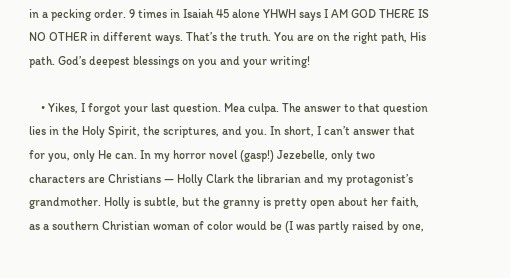in a pecking order. 9 times in Isaiah 45 alone YHWH says I AM GOD THERE IS NO OTHER in different ways. That’s the truth. You are on the right path, His path. God’s deepest blessings on you and your writing!

    • Yikes, I forgot your last question. Mea culpa. The answer to that question lies in the Holy Spirit, the scriptures, and you. In short, I can’t answer that for you, only He can. In my horror novel (gasp!) Jezebelle, only two characters are Christians — Holly Clark the librarian and my protagonist’s grandmother. Holly is subtle, but the granny is pretty open about her faith, as a southern Christian woman of color would be (I was partly raised by one,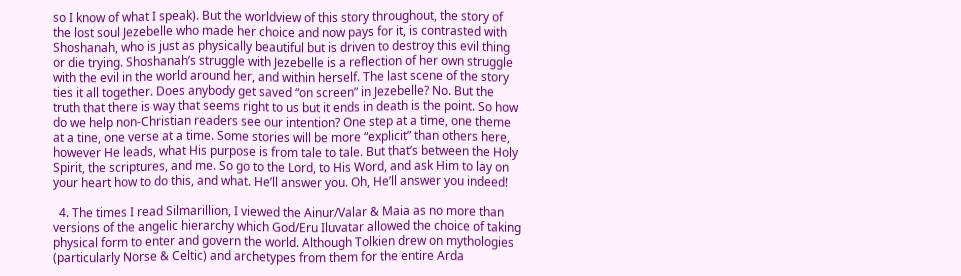so I know of what I speak). But the worldview of this story throughout, the story of the lost soul Jezebelle who made her choice and now pays for it, is contrasted with Shoshanah, who is just as physically beautiful but is driven to destroy this evil thing or die trying. Shoshanah’s struggle with Jezebelle is a reflection of her own struggle with the evil in the world around her, and within herself. The last scene of the story ties it all together. Does anybody get saved “on screen” in Jezebelle? No. But the truth that there is way that seems right to us but it ends in death is the point. So how do we help non-Christian readers see our intention? One step at a time, one theme at a tine, one verse at a time. Some stories will be more “explicit” than others here, however He leads, what His purpose is from tale to tale. But that’s between the Holy Spirit, the scriptures, and me. So go to the Lord, to His Word, and ask Him to lay on your heart how to do this, and what. He’ll answer you. Oh, He’ll answer you indeed!

  4. The times I read Silmarillion, I viewed the Ainur/Valar & Maia as no more than versions of the angelic hierarchy which God/Eru Iluvatar allowed the choice of taking physical form to enter and govern the world. Although Tolkien drew on mythologies (particularly Norse & Celtic) and archetypes from them for the entire Arda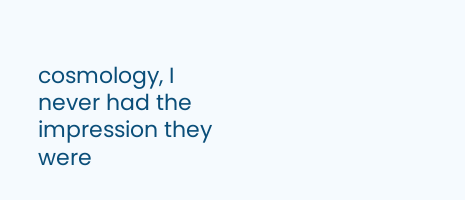cosmology, I never had the impression they were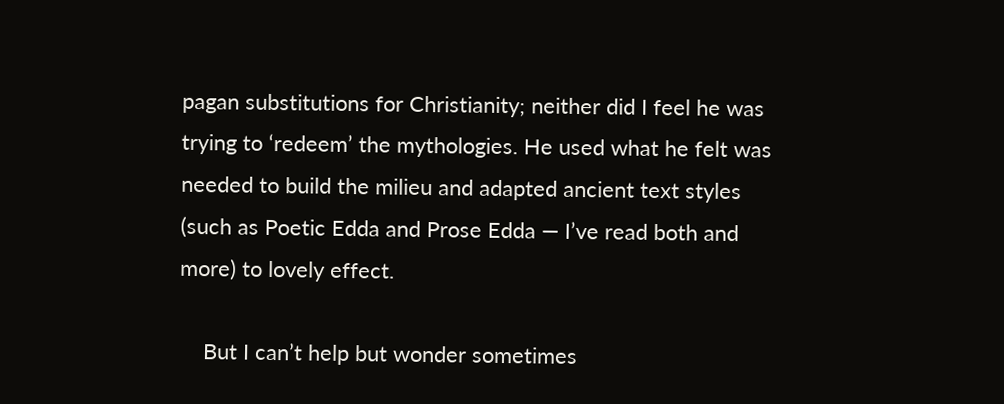pagan substitutions for Christianity; neither did I feel he was trying to ‘redeem’ the mythologies. He used what he felt was needed to build the milieu and adapted ancient text styles (such as Poetic Edda and Prose Edda — I’ve read both and more) to lovely effect.

    But I can’t help but wonder sometimes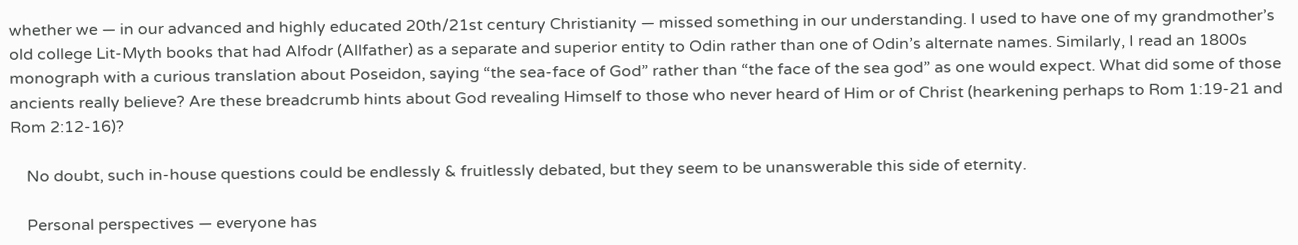whether we — in our advanced and highly educated 20th/21st century Christianity — missed something in our understanding. I used to have one of my grandmother’s old college Lit-Myth books that had Alfodr (Allfather) as a separate and superior entity to Odin rather than one of Odin’s alternate names. Similarly, I read an 1800s monograph with a curious translation about Poseidon, saying “the sea-face of God” rather than “the face of the sea god” as one would expect. What did some of those ancients really believe? Are these breadcrumb hints about God revealing Himself to those who never heard of Him or of Christ (hearkening perhaps to Rom 1:19-21 and Rom 2:12-16)?

    No doubt, such in-house questions could be endlessly & fruitlessly debated, but they seem to be unanswerable this side of eternity.

    Personal perspectives — everyone has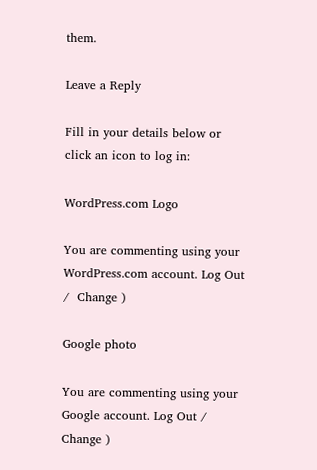them.

Leave a Reply

Fill in your details below or click an icon to log in:

WordPress.com Logo

You are commenting using your WordPress.com account. Log Out /  Change )

Google photo

You are commenting using your Google account. Log Out /  Change )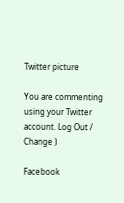Twitter picture

You are commenting using your Twitter account. Log Out /  Change )

Facebook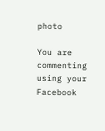photo

You are commenting using your Facebook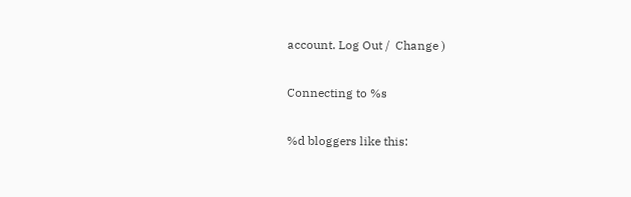account. Log Out /  Change )

Connecting to %s

%d bloggers like this: